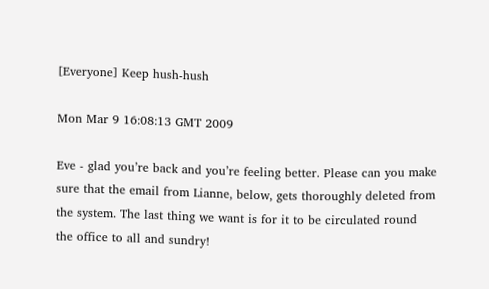[Everyone] Keep hush-hush

Mon Mar 9 16:08:13 GMT 2009

Eve - glad you’re back and you’re feeling better. Please can you make
sure that the email from Lianne, below, gets thoroughly deleted from
the system. The last thing we want is for it to be circulated round
the office to all and sundry!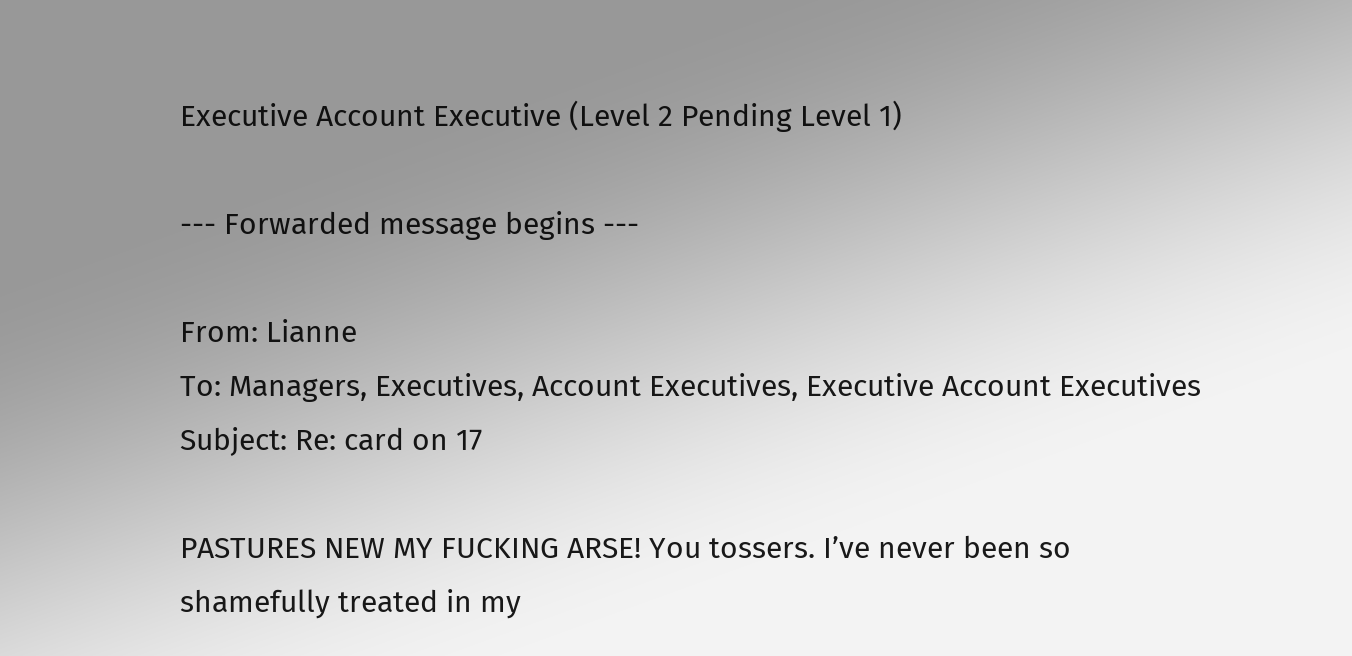Executive Account Executive (Level 2 Pending Level 1)

--- Forwarded message begins ---

From: Lianne
To: Managers, Executives, Account Executives, Executive Account Executives
Subject: Re: card on 17

PASTURES NEW MY FUCKING ARSE! You tossers. I’ve never been so
shamefully treated in my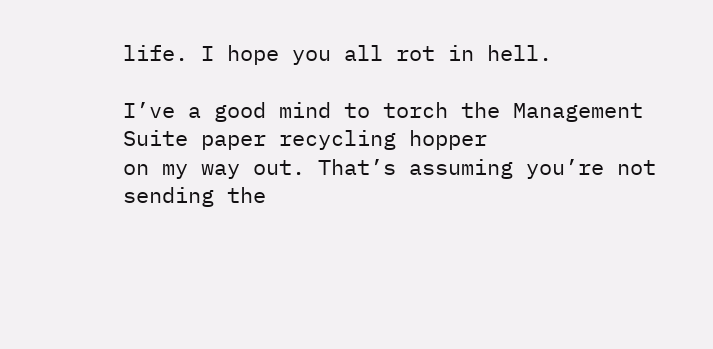life. I hope you all rot in hell.

I’ve a good mind to torch the Management Suite paper recycling hopper
on my way out. That’s assuming you’re not sending the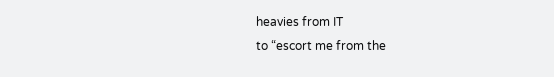heavies from IT
to “escort me from the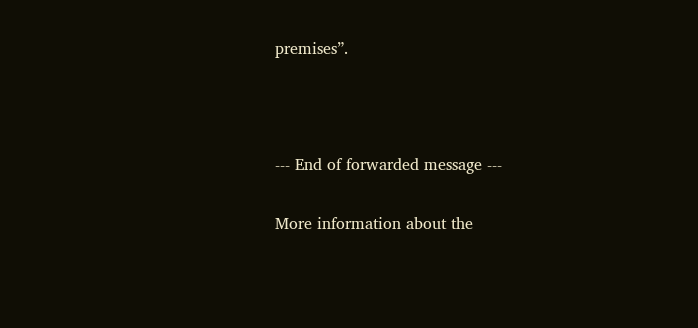premises”.



--- End of forwarded message ---

More information about the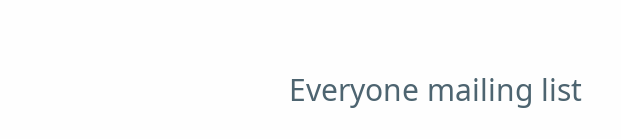Everyone mailing list